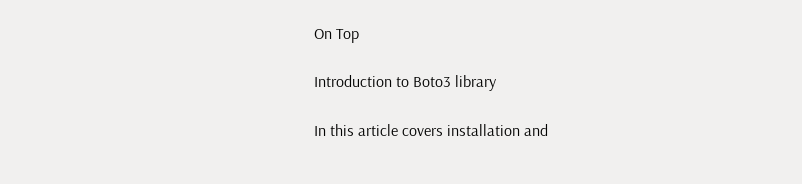On Top

Introduction to Boto3 library

In this article covers installation and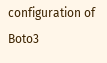configuration of Boto3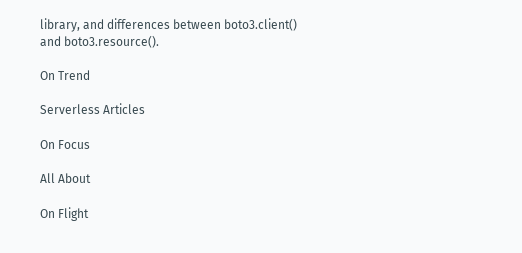library, and differences between boto3.client() and boto3.resource().

On Trend

Serverless Articles

On Focus

All About

On Flight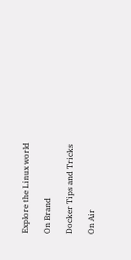Explore the Linux world

On Brand

Docker Tips and Tricks

On Air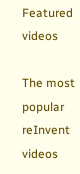Featured videos

The most popular reInvent videos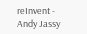reInvent - Andy Jassy